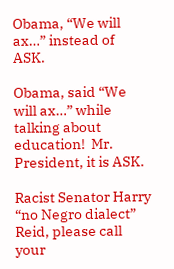Obama, “We will ax…” instead of ASK.

Obama, said “We will ax…” while talking about education!  Mr. President, it is ASK.

Racist Senator Harry “no Negro dialect” Reid, please call your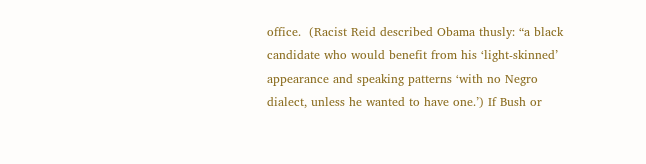office.  (Racist Reid described Obama thusly: “a black candidate who would benefit from his ‘light-skinned’ appearance and speaking patterns ‘with no Negro dialect, unless he wanted to have one.’) If Bush or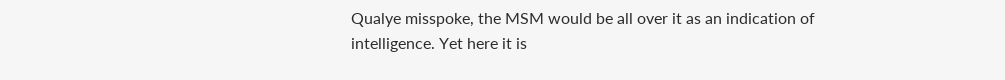Qualye misspoke, the MSM would be all over it as an indication of intelligence. Yet here it is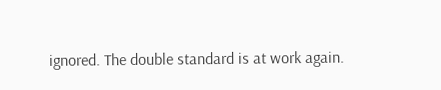ignored. The double standard is at work again.